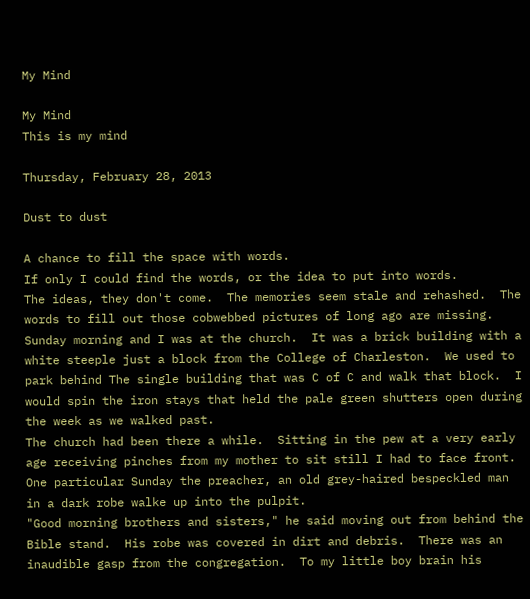My Mind

My Mind
This is my mind

Thursday, February 28, 2013

Dust to dust

A chance to fill the space with words.
If only I could find the words, or the idea to put into words.
The ideas, they don't come.  The memories seem stale and rehashed.  The words to fill out those cobwebbed pictures of long ago are missing.
Sunday morning and I was at the church.  It was a brick building with a white steeple just a block from the College of Charleston.  We used to park behind The single building that was C of C and walk that block.  I would spin the iron stays that held the pale green shutters open during the week as we walked past.
The church had been there a while.  Sitting in the pew at a very early age receiving pinches from my mother to sit still I had to face front.  One particular Sunday the preacher, an old grey-haired bespeckled man in a dark robe walke up into the pulpit.
"Good morning brothers and sisters," he said moving out from behind the Bible stand.  His robe was covered in dirt and debris.  There was an inaudible gasp from the congregation.  To my little boy brain his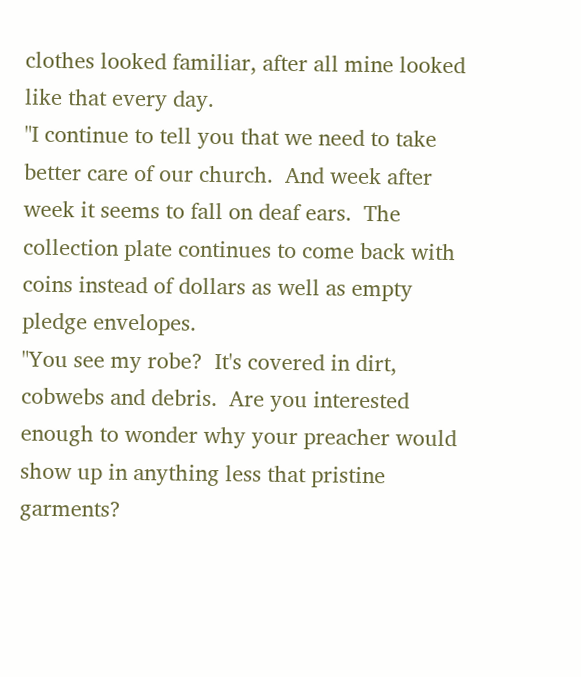clothes looked familiar, after all mine looked like that every day.
"I continue to tell you that we need to take better care of our church.  And week after week it seems to fall on deaf ears.  The collection plate continues to come back with coins instead of dollars as well as empty pledge envelopes.
"You see my robe?  It's covered in dirt, cobwebs and debris.  Are you interested enough to wonder why your preacher would show up in anything less that pristine garments?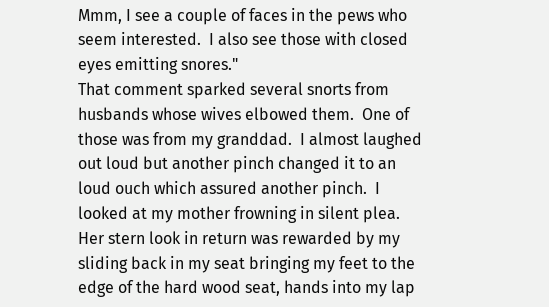Mmm, I see a couple of faces in the pews who seem interested.  I also see those with closed eyes emitting snores."
That comment sparked several snorts from husbands whose wives elbowed them.  One of those was from my granddad.  I almost laughed out loud but another pinch changed it to an loud ouch which assured another pinch.  I looked at my mother frowning in silent plea.  Her stern look in return was rewarded by my sliding back in my seat bringing my feet to the edge of the hard wood seat, hands into my lap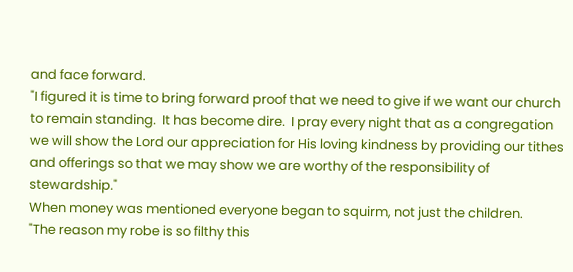and face forward.
"I figured it is time to bring forward proof that we need to give if we want our church to remain standing.  It has become dire.  I pray every night that as a congregation we will show the Lord our appreciation for His loving kindness by providing our tithes and offerings so that we may show we are worthy of the responsibility of stewardship."
When money was mentioned everyone began to squirm, not just the children.
"The reason my robe is so filthy this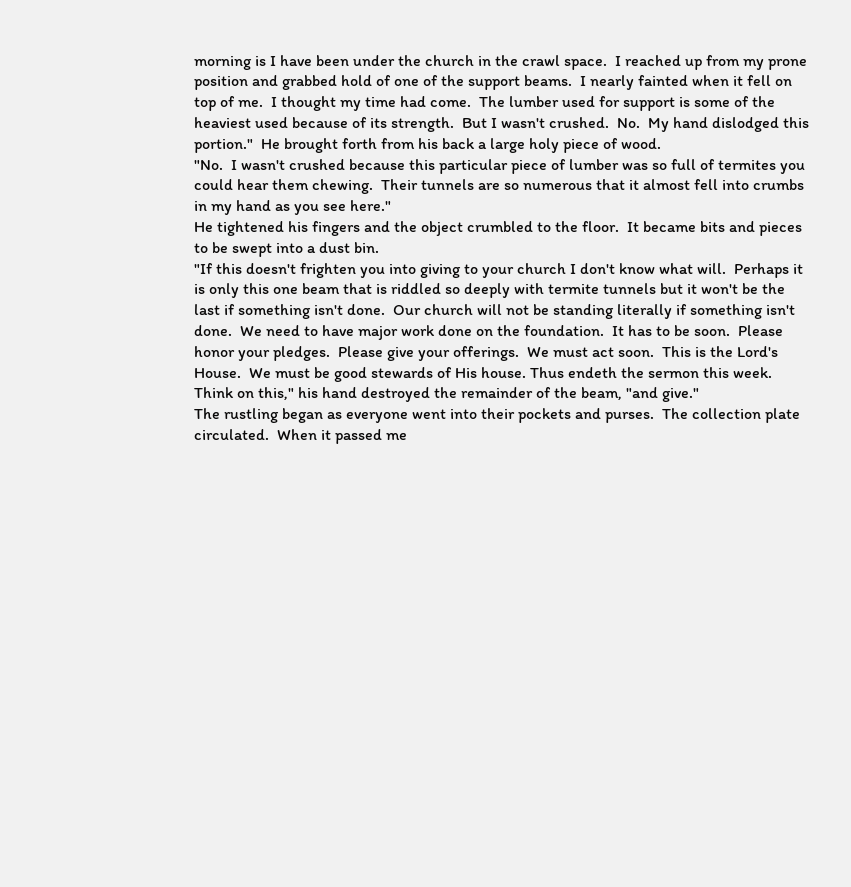morning is I have been under the church in the crawl space.  I reached up from my prone position and grabbed hold of one of the support beams.  I nearly fainted when it fell on top of me.  I thought my time had come.  The lumber used for support is some of the heaviest used because of its strength.  But I wasn't crushed.  No.  My hand dislodged this portion."  He brought forth from his back a large holy piece of wood.
"No.  I wasn't crushed because this particular piece of lumber was so full of termites you could hear them chewing.  Their tunnels are so numerous that it almost fell into crumbs in my hand as you see here."
He tightened his fingers and the object crumbled to the floor.  It became bits and pieces to be swept into a dust bin.
"If this doesn't frighten you into giving to your church I don't know what will.  Perhaps it is only this one beam that is riddled so deeply with termite tunnels but it won't be the last if something isn't done.  Our church will not be standing literally if something isn't done.  We need to have major work done on the foundation.  It has to be soon.  Please honor your pledges.  Please give your offerings.  We must act soon.  This is the Lord's House.  We must be good stewards of His house. Thus endeth the sermon this week.  Think on this," his hand destroyed the remainder of the beam, "and give."
The rustling began as everyone went into their pockets and purses.  The collection plate circulated.  When it passed me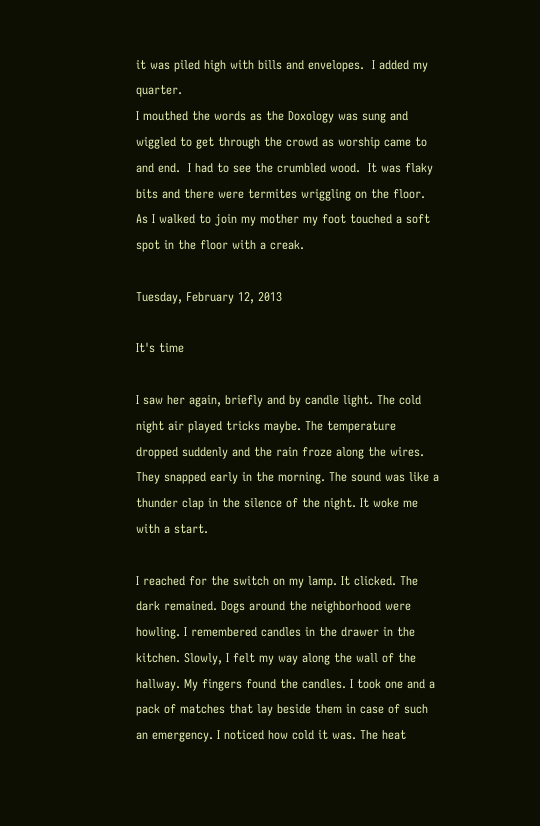it was piled high with bills and envelopes.  I added my quarter.
I mouthed the words as the Doxology was sung and wiggled to get through the crowd as worship came to and end.  I had to see the crumbled wood.  It was flaky bits and there were termites wriggling on the floor.  As I walked to join my mother my foot touched a soft spot in the floor with a creak.

Tuesday, February 12, 2013

It's time

I saw her again, briefly and by candle light. The cold night air played tricks maybe. The temperature dropped suddenly and the rain froze along the wires. They snapped early in the morning. The sound was like a thunder clap in the silence of the night. It woke me with a start.

I reached for the switch on my lamp. It clicked. The dark remained. Dogs around the neighborhood were howling. I remembered candles in the drawer in the kitchen. Slowly, I felt my way along the wall of the hallway. My fingers found the candles. I took one and a pack of matches that lay beside them in case of such an emergency. I noticed how cold it was. The heat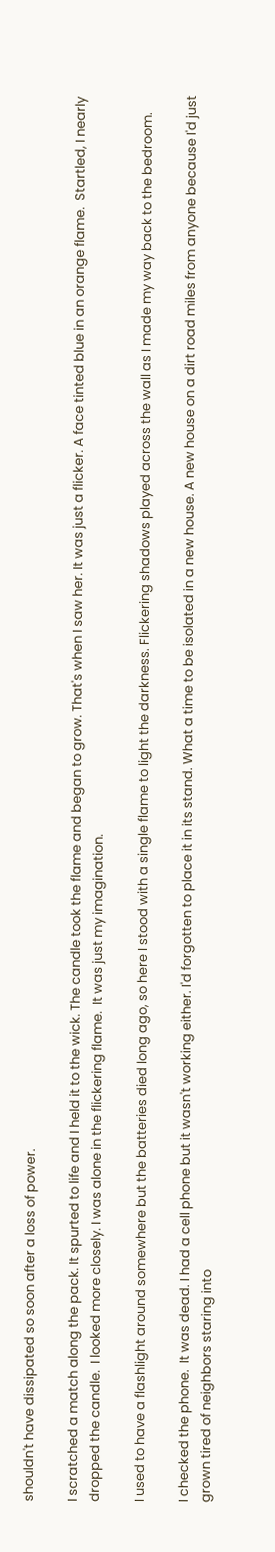shouldn't have dissipated so soon after a loss of power.

I scratched a match along the pack. It spurted to life and I held it to the wick. The candle took the flame and began to grow. That's when I saw her. It was just a flicker. A face tinted blue in an orange flame.  Startled, I nearly dropped the candle.  I looked more closely. I was alone in the flickering flame.  It was just my imagination.

I used to have a flashlight around somewhere but the batteries died long ago, so here I stood with a single flame to light the darkness. Flickering shadows played across the wall as I made my way back to the bedroom.

I checked the phone.  It was dead. I had a cell phone but it wasn't working either. I'd forgotten to place it in its stand. What a time to be isolated in a new house. A new house on a dirt road miles from anyone because I'd just grown tired of neighbors staring into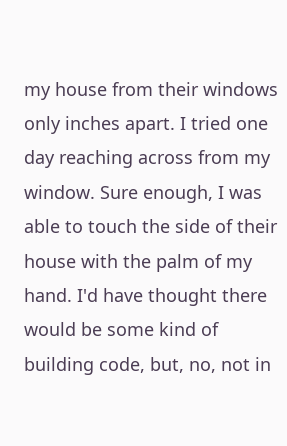my house from their windows only inches apart. I tried one day reaching across from my window. Sure enough, I was able to touch the side of their house with the palm of my hand. I'd have thought there would be some kind of building code, but, no, not in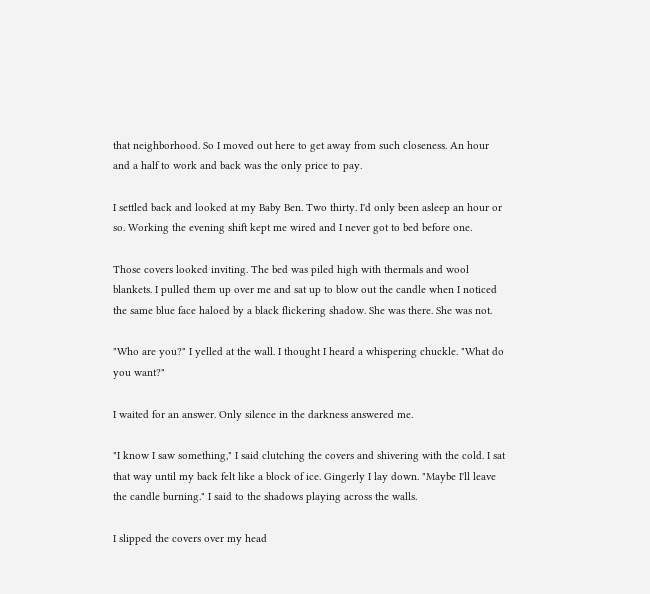that neighborhood. So I moved out here to get away from such closeness. An hour and a half to work and back was the only price to pay.

I settled back and looked at my Baby Ben. Two thirty. I'd only been asleep an hour or so. Working the evening shift kept me wired and I never got to bed before one.

Those covers looked inviting. The bed was piled high with thermals and wool blankets. I pulled them up over me and sat up to blow out the candle when I noticed the same blue face haloed by a black flickering shadow. She was there. She was not.

"Who are you?" I yelled at the wall. I thought I heard a whispering chuckle. "What do you want?"

I waited for an answer. Only silence in the darkness answered me.

"I know I saw something," I said clutching the covers and shivering with the cold. I sat that way until my back felt like a block of ice. Gingerly I lay down. "Maybe I'll leave the candle burning." I said to the shadows playing across the walls.

I slipped the covers over my head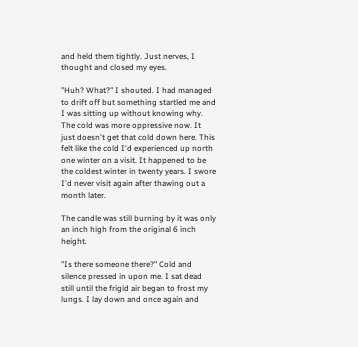and held them tightly. Just nerves, I thought and closed my eyes.

"Huh? What?" I shouted. I had managed to drift off but something startled me and I was sitting up without knowing why. The cold was more oppressive now. It just doesn't get that cold down here. This felt like the cold I'd experienced up north one winter on a visit. It happened to be the coldest winter in twenty years. I swore I'd never visit again after thawing out a month later.

The candle was still burning by it was only an inch high from the original 6 inch height.

"Is there someone there?" Cold and silence pressed in upon me. I sat dead still until the frigid air began to frost my lungs. I lay down and once again and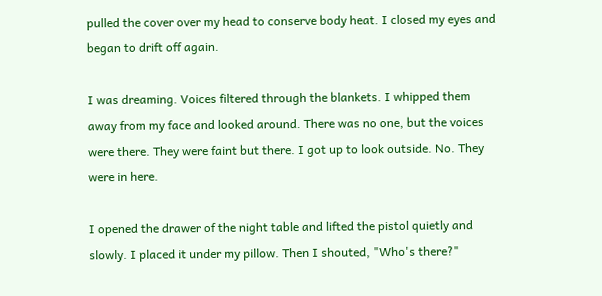pulled the cover over my head to conserve body heat. I closed my eyes and began to drift off again.

I was dreaming. Voices filtered through the blankets. I whipped them away from my face and looked around. There was no one, but the voices were there. They were faint but there. I got up to look outside. No. They were in here.

I opened the drawer of the night table and lifted the pistol quietly and slowly. I placed it under my pillow. Then I shouted, "Who's there?"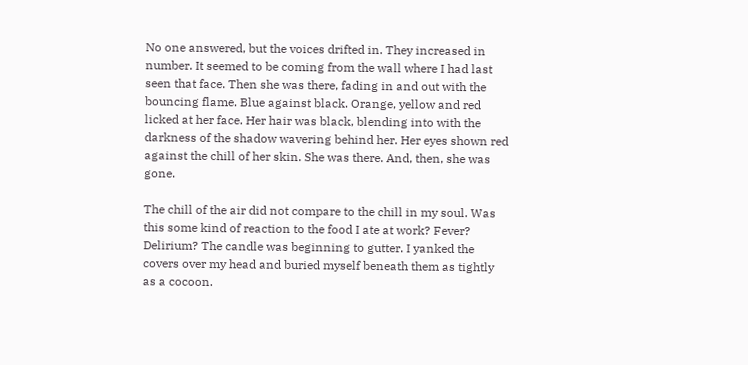No one answered, but the voices drifted in. They increased in number. It seemed to be coming from the wall where I had last seen that face. Then she was there, fading in and out with the bouncing flame. Blue against black. Orange, yellow and red licked at her face. Her hair was black, blending into with the darkness of the shadow wavering behind her. Her eyes shown red against the chill of her skin. She was there. And, then, she was gone.

The chill of the air did not compare to the chill in my soul. Was this some kind of reaction to the food I ate at work? Fever? Delirium? The candle was beginning to gutter. I yanked the covers over my head and buried myself beneath them as tightly as a cocoon.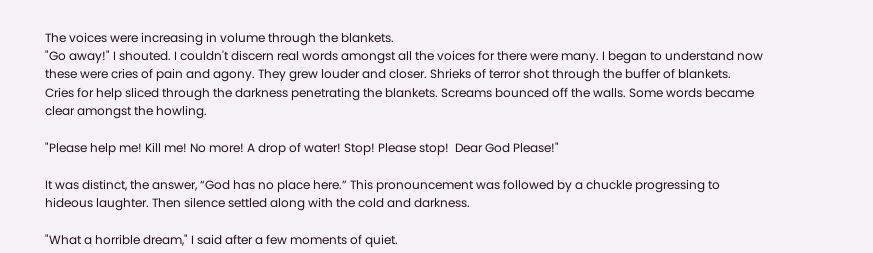The voices were increasing in volume through the blankets.
"Go away!" I shouted. I couldn't discern real words amongst all the voices for there were many. I began to understand now these were cries of pain and agony. They grew louder and closer. Shrieks of terror shot through the buffer of blankets.   Cries for help sliced through the darkness penetrating the blankets. Screams bounced off the walls. Some words became clear amongst the howling.

"Please help me! Kill me! No more! A drop of water! Stop! Please stop!  Dear God Please!"

It was distinct, the answer, “God has no place here.” This pronouncement was followed by a chuckle progressing to hideous laughter. Then silence settled along with the cold and darkness.

"What a horrible dream," I said after a few moments of quiet.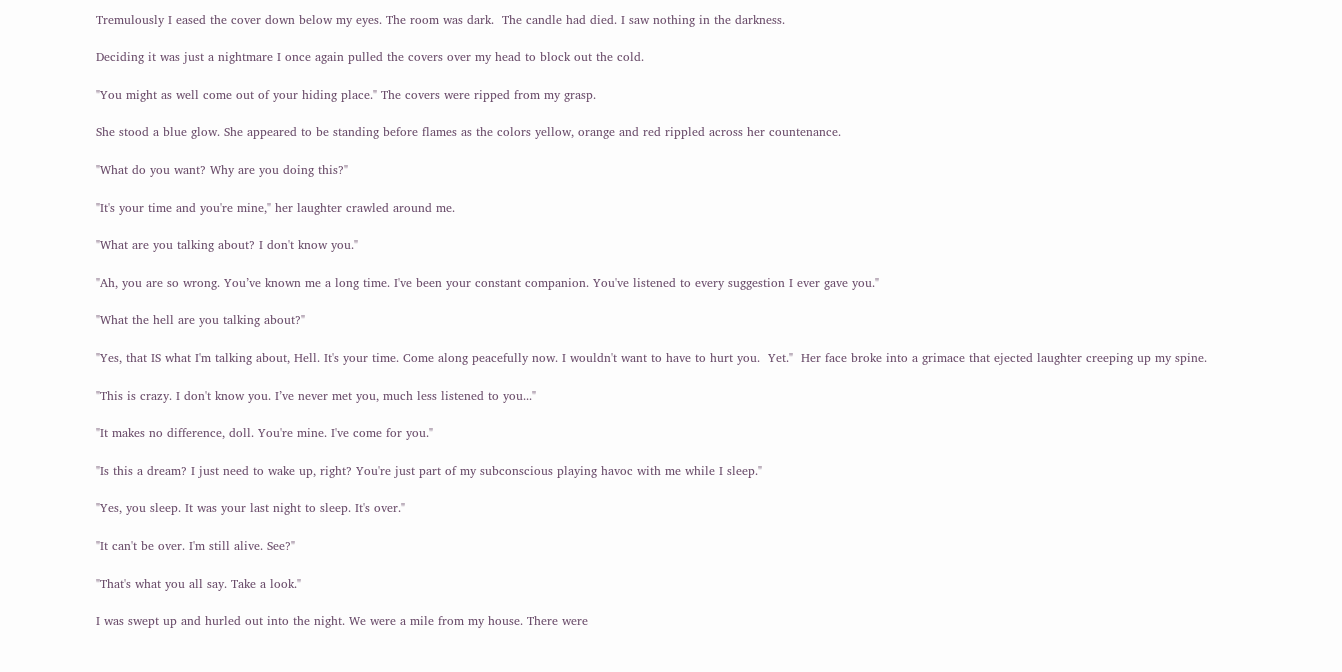Tremulously I eased the cover down below my eyes. The room was dark.  The candle had died. I saw nothing in the darkness.

Deciding it was just a nightmare I once again pulled the covers over my head to block out the cold.

"You might as well come out of your hiding place." The covers were ripped from my grasp.

She stood a blue glow. She appeared to be standing before flames as the colors yellow, orange and red rippled across her countenance.

"What do you want? Why are you doing this?"

"It's your time and you're mine," her laughter crawled around me.

"What are you talking about? I don't know you."

"Ah, you are so wrong. You’ve known me a long time. I've been your constant companion. You've listened to every suggestion I ever gave you."

"What the hell are you talking about?"

"Yes, that IS what I'm talking about, Hell. It's your time. Come along peacefully now. I wouldn't want to have to hurt you.  Yet."  Her face broke into a grimace that ejected laughter creeping up my spine.

"This is crazy. I don't know you. I’ve never met you, much less listened to you..."

"It makes no difference, doll. You're mine. I've come for you."

"Is this a dream? I just need to wake up, right? You're just part of my subconscious playing havoc with me while I sleep."

"Yes, you sleep. It was your last night to sleep. It's over."

"It can't be over. I'm still alive. See?"

"That's what you all say. Take a look."

I was swept up and hurled out into the night. We were a mile from my house. There were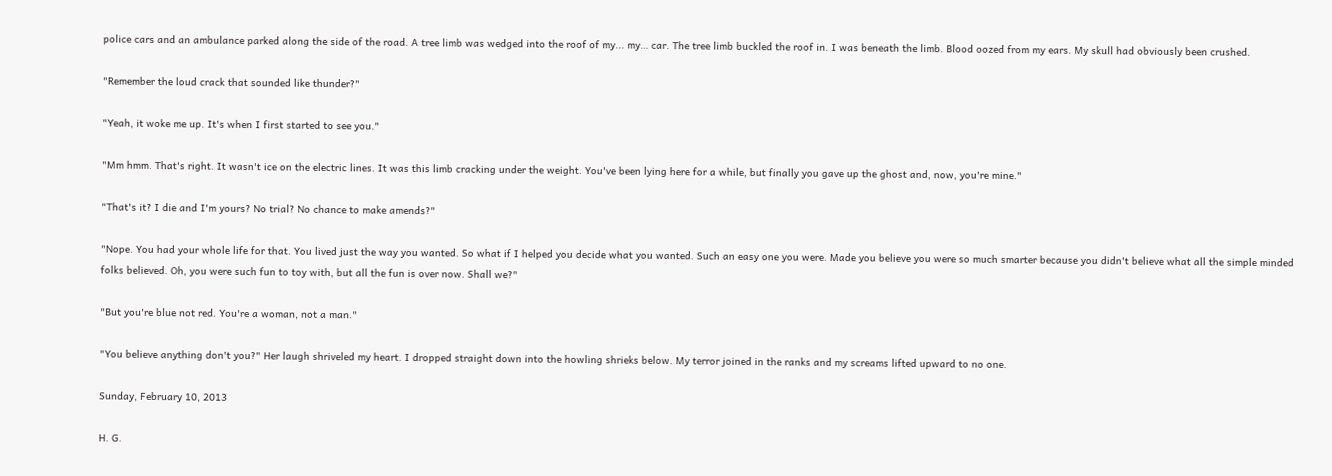police cars and an ambulance parked along the side of the road. A tree limb was wedged into the roof of my... my… car. The tree limb buckled the roof in. I was beneath the limb. Blood oozed from my ears. My skull had obviously been crushed.

"Remember the loud crack that sounded like thunder?"

"Yeah, it woke me up. It's when I first started to see you."

"Mm hmm. That's right. It wasn't ice on the electric lines. It was this limb cracking under the weight. You've been lying here for a while, but finally you gave up the ghost and, now, you're mine."

"That's it? I die and I'm yours? No trial? No chance to make amends?"

"Nope. You had your whole life for that. You lived just the way you wanted. So what if I helped you decide what you wanted. Such an easy one you were. Made you believe you were so much smarter because you didn't believe what all the simple minded folks believed. Oh, you were such fun to toy with, but all the fun is over now. Shall we?"

"But you're blue not red. You're a woman, not a man."

"You believe anything don't you?" Her laugh shriveled my heart. I dropped straight down into the howling shrieks below. My terror joined in the ranks and my screams lifted upward to no one.

Sunday, February 10, 2013

H. G.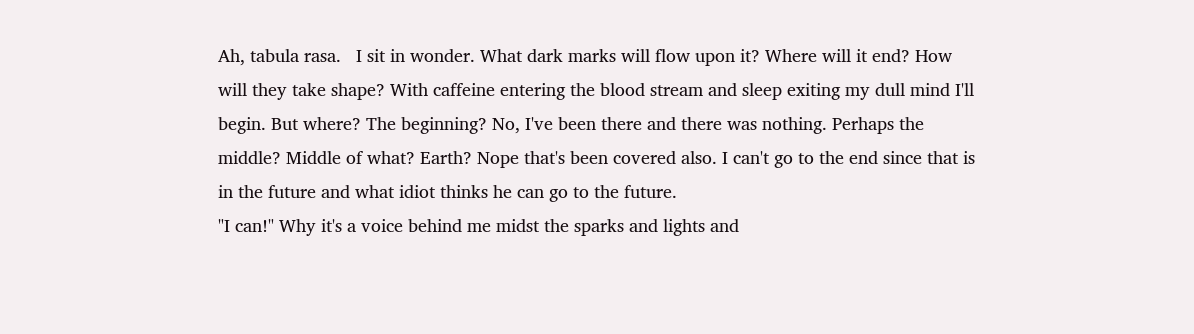Ah, tabula rasa.   I sit in wonder. What dark marks will flow upon it? Where will it end? How will they take shape? With caffeine entering the blood stream and sleep exiting my dull mind I'll begin. But where? The beginning? No, I've been there and there was nothing. Perhaps the middle? Middle of what? Earth? Nope that's been covered also. I can't go to the end since that is in the future and what idiot thinks he can go to the future.
"I can!" Why it's a voice behind me midst the sparks and lights and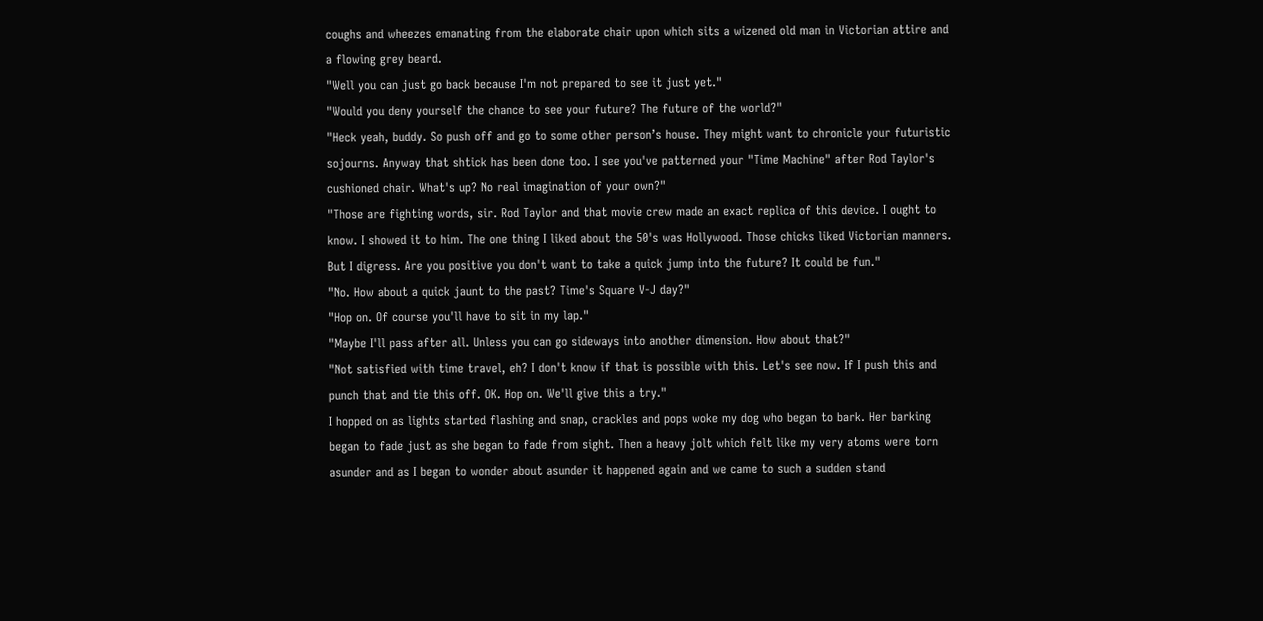coughs and wheezes emanating from the elaborate chair upon which sits a wizened old man in Victorian attire and a flowing grey beard.
"Well you can just go back because I'm not prepared to see it just yet."
"Would you deny yourself the chance to see your future? The future of the world?"
"Heck yeah, buddy. So push off and go to some other person’s house. They might want to chronicle your futuristic sojourns. Anyway that shtick has been done too. I see you've patterned your "Time Machine" after Rod Taylor's cushioned chair. What's up? No real imagination of your own?"
"Those are fighting words, sir. Rod Taylor and that movie crew made an exact replica of this device. I ought to know. I showed it to him. The one thing I liked about the 50's was Hollywood. Those chicks liked Victorian manners. But I digress. Are you positive you don't want to take a quick jump into the future? It could be fun."
"No. How about a quick jaunt to the past? Time's Square V-J day?"
"Hop on. Of course you'll have to sit in my lap."
"Maybe I'll pass after all. Unless you can go sideways into another dimension. How about that?"
"Not satisfied with time travel, eh? I don't know if that is possible with this. Let's see now. If I push this and punch that and tie this off. OK. Hop on. We'll give this a try."
I hopped on as lights started flashing and snap, crackles and pops woke my dog who began to bark. Her barking began to fade just as she began to fade from sight. Then a heavy jolt which felt like my very atoms were torn asunder and as I began to wonder about asunder it happened again and we came to such a sudden stand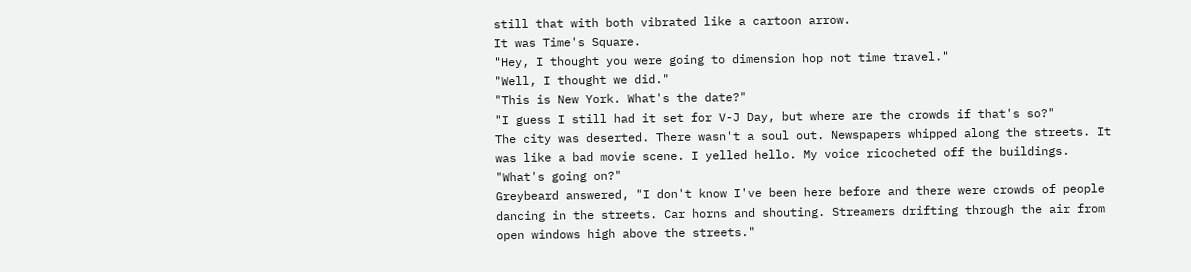still that with both vibrated like a cartoon arrow.
It was Time's Square.
"Hey, I thought you were going to dimension hop not time travel."
"Well, I thought we did."
"This is New York. What's the date?"
"I guess I still had it set for V-J Day, but where are the crowds if that's so?"
The city was deserted. There wasn't a soul out. Newspapers whipped along the streets. It was like a bad movie scene. I yelled hello. My voice ricocheted off the buildings.
"What's going on?"
Greybeard answered, "I don't know I've been here before and there were crowds of people dancing in the streets. Car horns and shouting. Streamers drifting through the air from open windows high above the streets."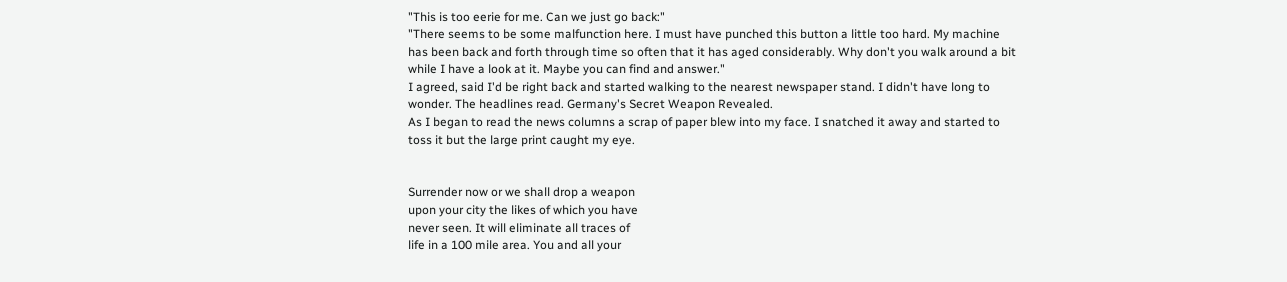"This is too eerie for me. Can we just go back:"
"There seems to be some malfunction here. I must have punched this button a little too hard. My machine has been back and forth through time so often that it has aged considerably. Why don't you walk around a bit while I have a look at it. Maybe you can find and answer."
I agreed, said I'd be right back and started walking to the nearest newspaper stand. I didn't have long to wonder. The headlines read. Germany's Secret Weapon Revealed.
As I began to read the news columns a scrap of paper blew into my face. I snatched it away and started to toss it but the large print caught my eye.


Surrender now or we shall drop a weapon
upon your city the likes of which you have
never seen. It will eliminate all traces of
life in a 100 mile area. You and all your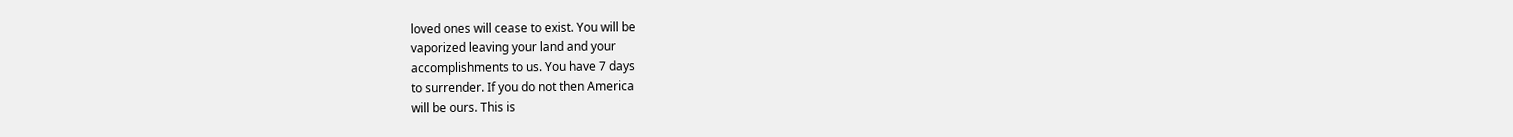loved ones will cease to exist. You will be
vaporized leaving your land and your
accomplishments to us. You have 7 days
to surrender. If you do not then America
will be ours. This is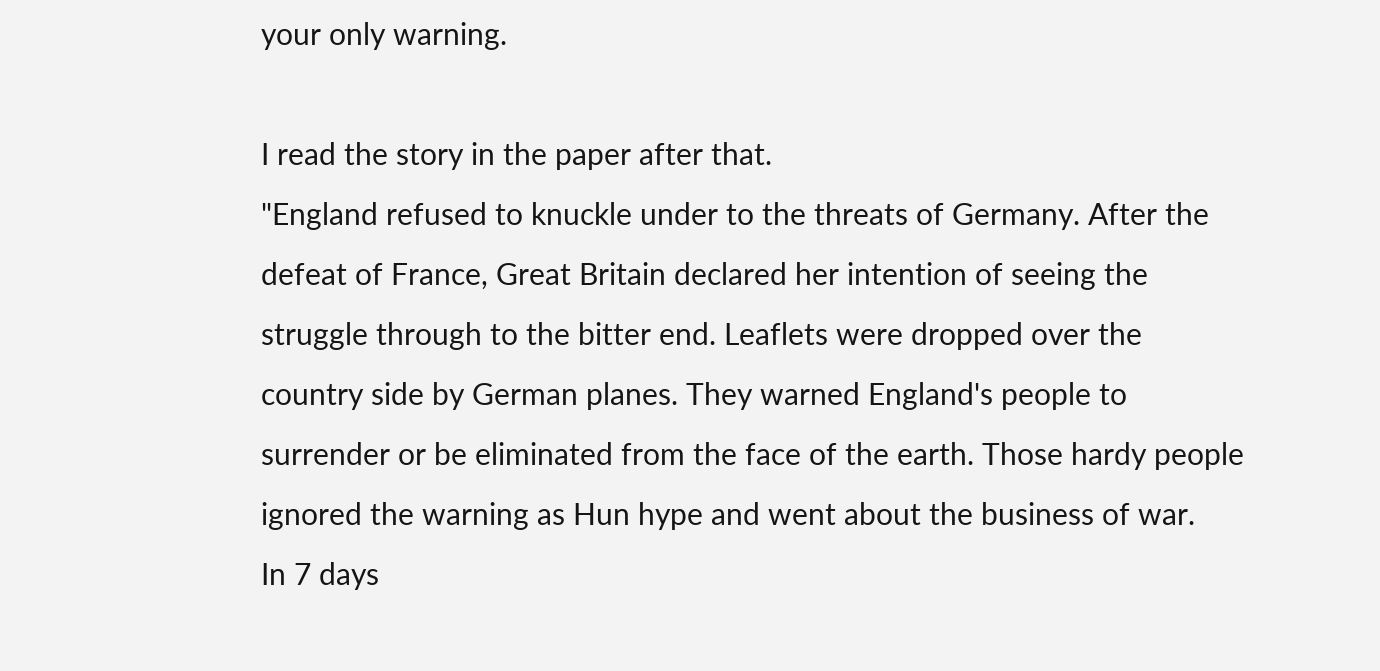your only warning.

I read the story in the paper after that.
"England refused to knuckle under to the threats of Germany. After the defeat of France, Great Britain declared her intention of seeing the struggle through to the bitter end. Leaflets were dropped over the country side by German planes. They warned England's people to surrender or be eliminated from the face of the earth. Those hardy people ignored the warning as Hun hype and went about the business of war.
In 7 days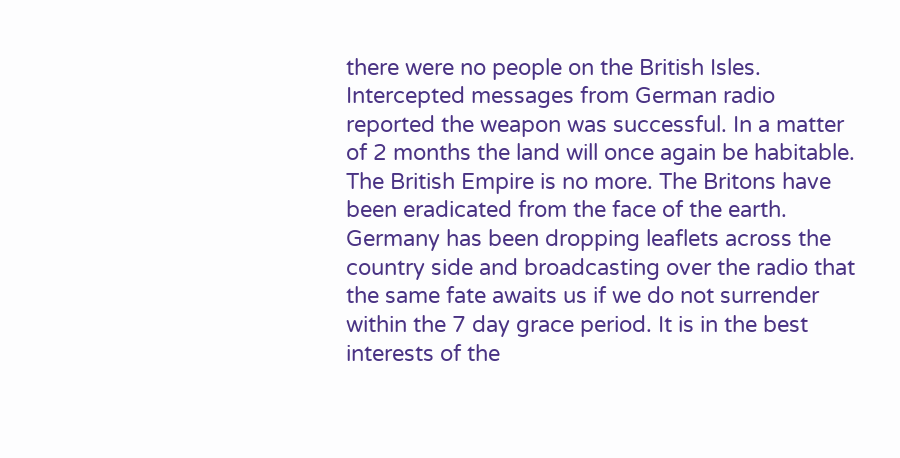there were no people on the British Isles. Intercepted messages from German radio reported the weapon was successful. In a matter of 2 months the land will once again be habitable. The British Empire is no more. The Britons have been eradicated from the face of the earth.
Germany has been dropping leaflets across the country side and broadcasting over the radio that the same fate awaits us if we do not surrender within the 7 day grace period. It is in the best interests of the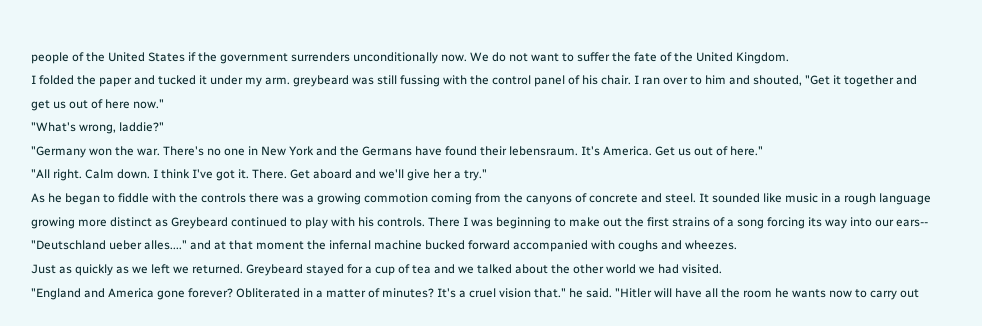people of the United States if the government surrenders unconditionally now. We do not want to suffer the fate of the United Kingdom.
I folded the paper and tucked it under my arm. greybeard was still fussing with the control panel of his chair. I ran over to him and shouted, "Get it together and get us out of here now."
"What's wrong, laddie?"
"Germany won the war. There's no one in New York and the Germans have found their lebensraum. It's America. Get us out of here."
"All right. Calm down. I think I've got it. There. Get aboard and we'll give her a try."
As he began to fiddle with the controls there was a growing commotion coming from the canyons of concrete and steel. It sounded like music in a rough language growing more distinct as Greybeard continued to play with his controls. There I was beginning to make out the first strains of a song forcing its way into our ears--
"Deutschland ueber alles...." and at that moment the infernal machine bucked forward accompanied with coughs and wheezes.
Just as quickly as we left we returned. Greybeard stayed for a cup of tea and we talked about the other world we had visited.
"England and America gone forever? Obliterated in a matter of minutes? It's a cruel vision that." he said. "Hitler will have all the room he wants now to carry out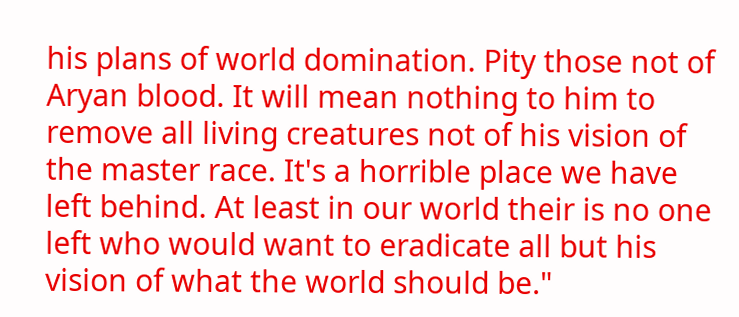his plans of world domination. Pity those not of Aryan blood. It will mean nothing to him to remove all living creatures not of his vision of the master race. It's a horrible place we have left behind. At least in our world their is no one left who would want to eradicate all but his vision of what the world should be."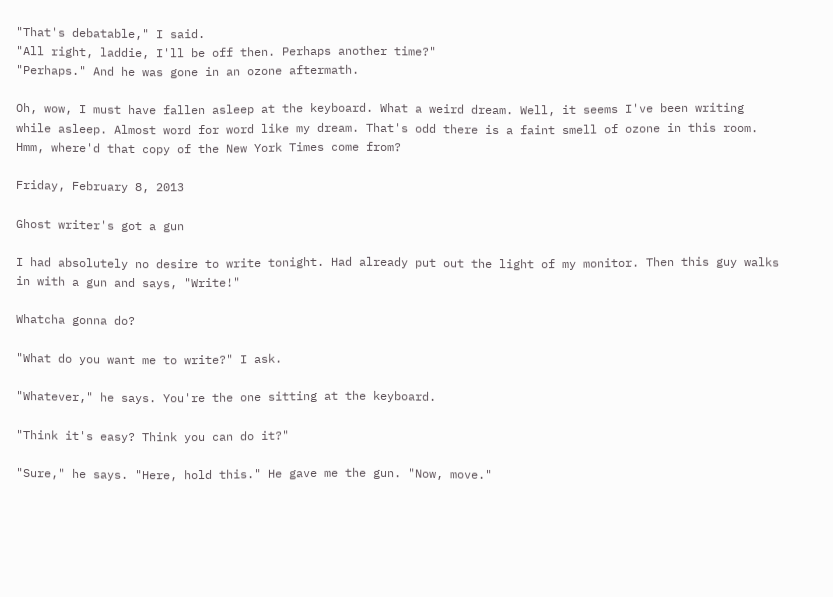"That's debatable," I said.
"All right, laddie, I'll be off then. Perhaps another time?"
"Perhaps." And he was gone in an ozone aftermath.

Oh, wow, I must have fallen asleep at the keyboard. What a weird dream. Well, it seems I've been writing while asleep. Almost word for word like my dream. That's odd there is a faint smell of ozone in this room. Hmm, where'd that copy of the New York Times come from?

Friday, February 8, 2013

Ghost writer's got a gun

I had absolutely no desire to write tonight. Had already put out the light of my monitor. Then this guy walks in with a gun and says, "Write!"

Whatcha gonna do?

"What do you want me to write?" I ask.

"Whatever," he says. You're the one sitting at the keyboard.

"Think it's easy? Think you can do it?"

"Sure," he says. "Here, hold this." He gave me the gun. "Now, move."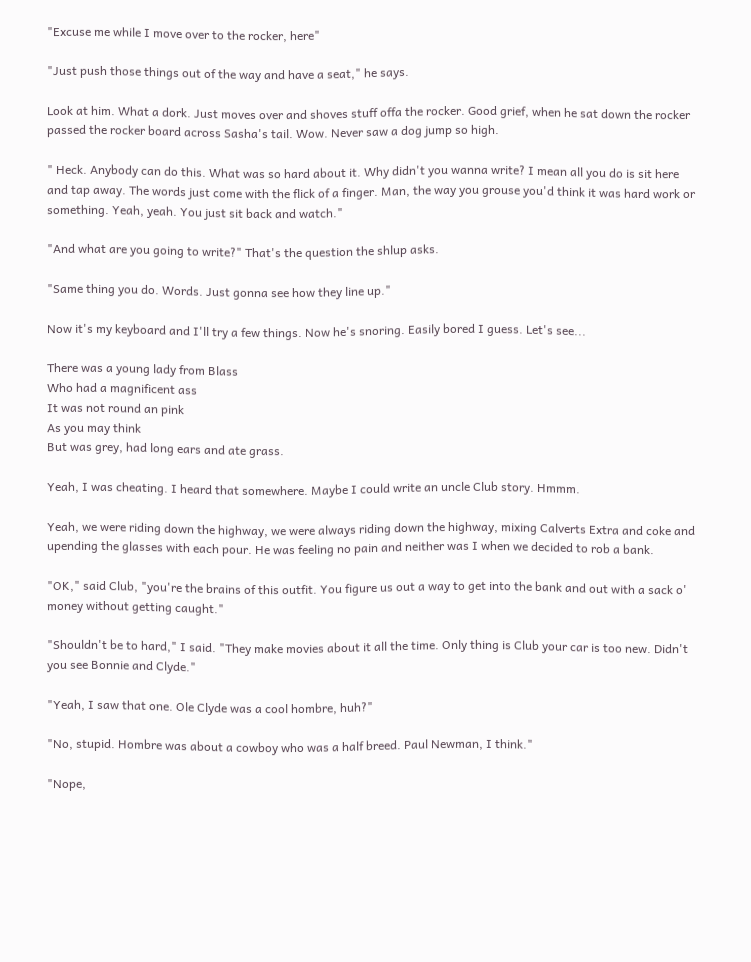"Excuse me while I move over to the rocker, here"

"Just push those things out of the way and have a seat," he says.

Look at him. What a dork. Just moves over and shoves stuff offa the rocker. Good grief, when he sat down the rocker passed the rocker board across Sasha's tail. Wow. Never saw a dog jump so high.

" Heck. Anybody can do this. What was so hard about it. Why didn't you wanna write? I mean all you do is sit here and tap away. The words just come with the flick of a finger. Man, the way you grouse you'd think it was hard work or something. Yeah, yeah. You just sit back and watch."

"And what are you going to write?" That's the question the shlup asks.

"Same thing you do. Words. Just gonna see how they line up."

Now it's my keyboard and I'll try a few things. Now he's snoring. Easily bored I guess. Let's see...

There was a young lady from Blass
Who had a magnificent ass
It was not round an pink
As you may think
But was grey, had long ears and ate grass.

Yeah, I was cheating. I heard that somewhere. Maybe I could write an uncle Club story. Hmmm.

Yeah, we were riding down the highway, we were always riding down the highway, mixing Calverts Extra and coke and upending the glasses with each pour. He was feeling no pain and neither was I when we decided to rob a bank.

"OK," said Club, "you're the brains of this outfit. You figure us out a way to get into the bank and out with a sack o' money without getting caught."

"Shouldn't be to hard," I said. "They make movies about it all the time. Only thing is Club your car is too new. Didn't you see Bonnie and Clyde."

"Yeah, I saw that one. Ole Clyde was a cool hombre, huh?"

"No, stupid. Hombre was about a cowboy who was a half breed. Paul Newman, I think."

"Nope,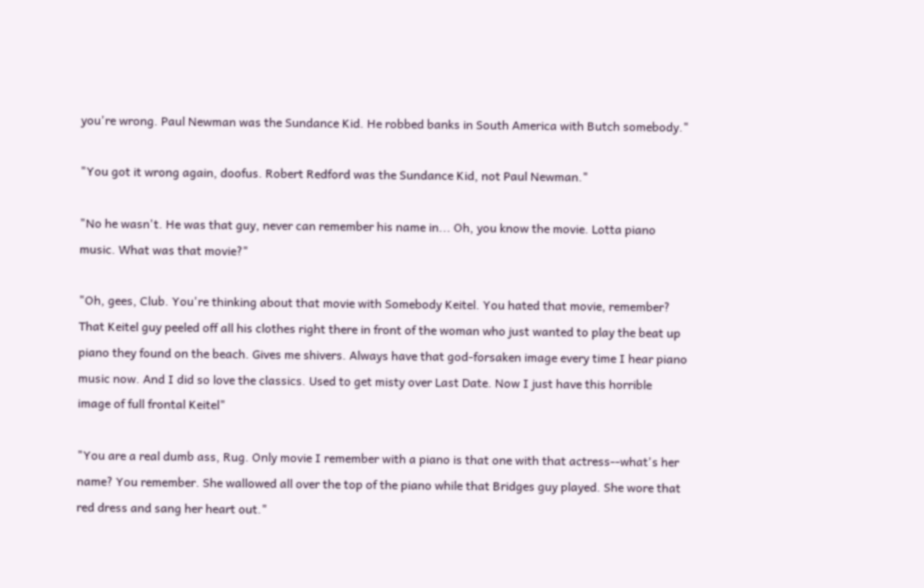you're wrong. Paul Newman was the Sundance Kid. He robbed banks in South America with Butch somebody."

"You got it wrong again, doofus. Robert Redford was the Sundance Kid, not Paul Newman."

"No he wasn't. He was that guy, never can remember his name in... Oh, you know the movie. Lotta piano music. What was that movie?"

"Oh, gees, Club. You're thinking about that movie with Somebody Keitel. You hated that movie, remember? That Keitel guy peeled off all his clothes right there in front of the woman who just wanted to play the beat up piano they found on the beach. Gives me shivers. Always have that god-forsaken image every time I hear piano music now. And I did so love the classics. Used to get misty over Last Date. Now I just have this horrible image of full frontal Keitel"

"You are a real dumb ass, Rug. Only movie I remember with a piano is that one with that actress--what's her name? You remember. She wallowed all over the top of the piano while that Bridges guy played. She wore that red dress and sang her heart out."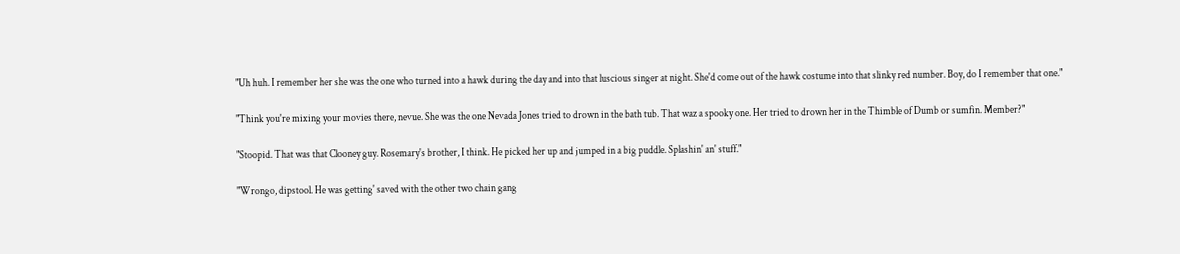"Uh huh. I remember her she was the one who turned into a hawk during the day and into that luscious singer at night. She'd come out of the hawk costume into that slinky red number. Boy, do I remember that one."

"Think you're mixing your movies there, nevue. She was the one Nevada Jones tried to drown in the bath tub. That waz a spooky one. Her tried to drown her in the Thimble of Dumb or sumfin. Member?"

"Stoopid. That was that Clooney guy. Rosemary's brother, I think. He picked her up and jumped in a big puddle. Splashin' an' stuff."

"Wrongo, dipstool. He was getting' saved with the other two chain gang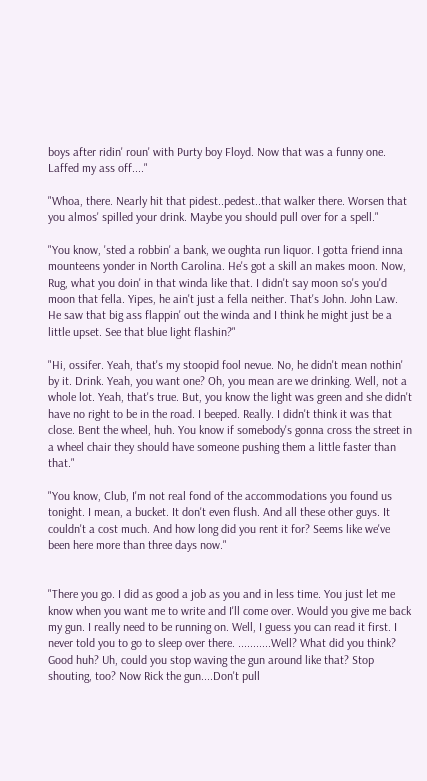boys after ridin' roun' with Purty boy Floyd. Now that was a funny one. Laffed my ass off...."

"Whoa, there. Nearly hit that pidest..pedest..that walker there. Worsen that you almos' spilled your drink. Maybe you should pull over for a spell."

"You know, 'sted a robbin' a bank, we oughta run liquor. I gotta friend inna mounteens yonder in North Carolina. He's got a skill an makes moon. Now, Rug, what you doin' in that winda like that. I didn't say moon so's you'd moon that fella. Yipes, he ain't just a fella neither. That's John. John Law. He saw that big ass flappin' out the winda and I think he might just be a little upset. See that blue light flashin?"

"Hi, ossifer. Yeah, that's my stoopid fool nevue. No, he didn't mean nothin' by it. Drink. Yeah, you want one? Oh, you mean are we drinking. Well, not a whole lot. Yeah, that's true. But, you know the light was green and she didn't have no right to be in the road. I beeped. Really. I didn't think it was that close. Bent the wheel, huh. You know if somebody's gonna cross the street in a wheel chair they should have someone pushing them a little faster than that."

"You know, Club, I'm not real fond of the accommodations you found us tonight. I mean, a bucket. It don't even flush. And all these other guys. It couldn't a cost much. And how long did you rent it for? Seems like we've been here more than three days now."


"There you go. I did as good a job as you and in less time. You just let me know when you want me to write and I'll come over. Would you give me back my gun. I really need to be running on. Well, I guess you can read it first. I never told you to go to sleep over there. ...........Well? What did you think? Good huh? Uh, could you stop waving the gun around like that? Stop shouting, too? Now Rick the gun....Don't pull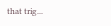that trig...